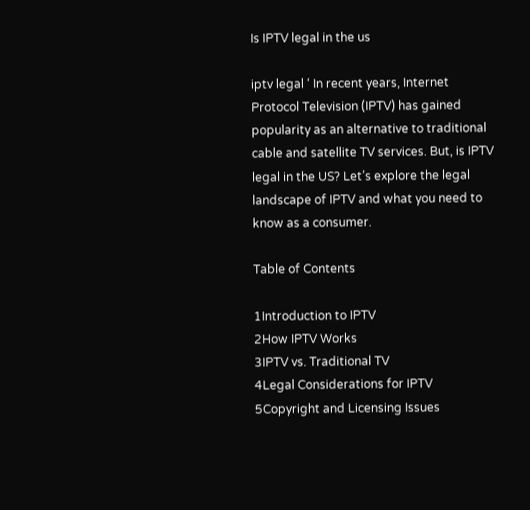Is IPTV legal in the us

iptv legal ‘ In recent years, Internet Protocol Television (IPTV) has gained popularity as an alternative to traditional cable and satellite TV services. But, is IPTV legal in the US? Let’s explore the legal landscape of IPTV and what you need to know as a consumer.

Table of Contents

1Introduction to IPTV
2How IPTV Works
3IPTV vs. Traditional TV
4Legal Considerations for IPTV
5Copyright and Licensing Issues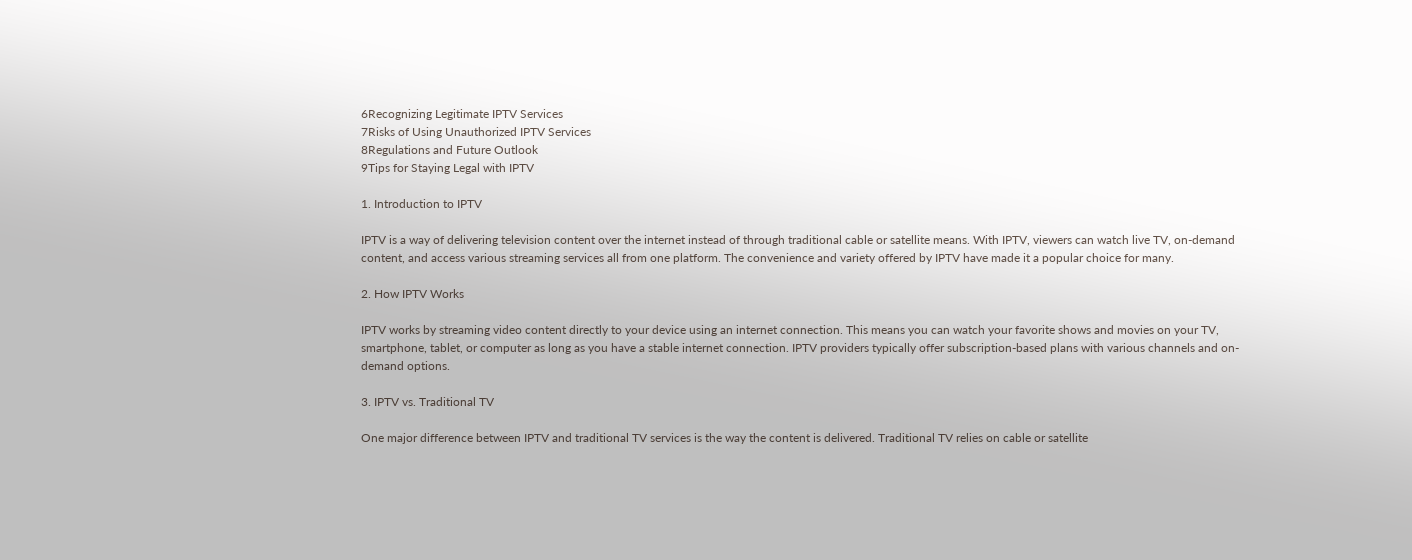6Recognizing Legitimate IPTV Services
7Risks of Using Unauthorized IPTV Services
8Regulations and Future Outlook
9Tips for Staying Legal with IPTV

1. Introduction to IPTV

IPTV is a way of delivering television content over the internet instead of through traditional cable or satellite means. With IPTV, viewers can watch live TV, on-demand content, and access various streaming services all from one platform. The convenience and variety offered by IPTV have made it a popular choice for many.

2. How IPTV Works

IPTV works by streaming video content directly to your device using an internet connection. This means you can watch your favorite shows and movies on your TV, smartphone, tablet, or computer as long as you have a stable internet connection. IPTV providers typically offer subscription-based plans with various channels and on-demand options.

3. IPTV vs. Traditional TV

One major difference between IPTV and traditional TV services is the way the content is delivered. Traditional TV relies on cable or satellite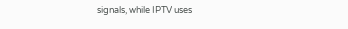signals, while IPTV uses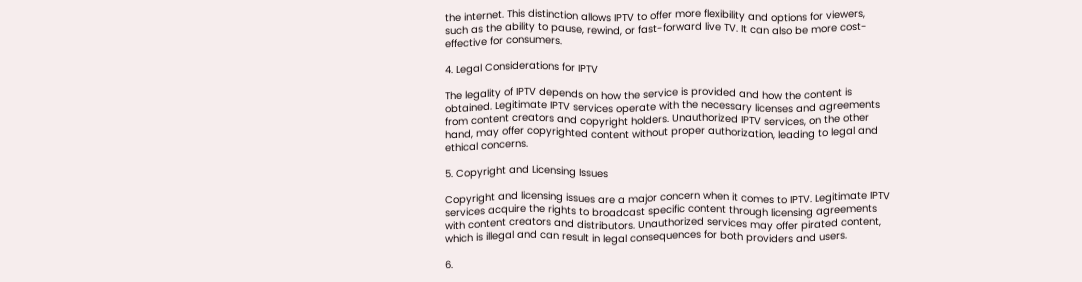the internet. This distinction allows IPTV to offer more flexibility and options for viewers, such as the ability to pause, rewind, or fast-forward live TV. It can also be more cost-effective for consumers.

4. Legal Considerations for IPTV

The legality of IPTV depends on how the service is provided and how the content is obtained. Legitimate IPTV services operate with the necessary licenses and agreements from content creators and copyright holders. Unauthorized IPTV services, on the other hand, may offer copyrighted content without proper authorization, leading to legal and ethical concerns.

5. Copyright and Licensing Issues

Copyright and licensing issues are a major concern when it comes to IPTV. Legitimate IPTV services acquire the rights to broadcast specific content through licensing agreements with content creators and distributors. Unauthorized services may offer pirated content, which is illegal and can result in legal consequences for both providers and users.

6.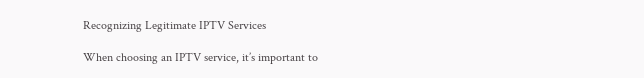Recognizing Legitimate IPTV Services

When choosing an IPTV service, it’s important to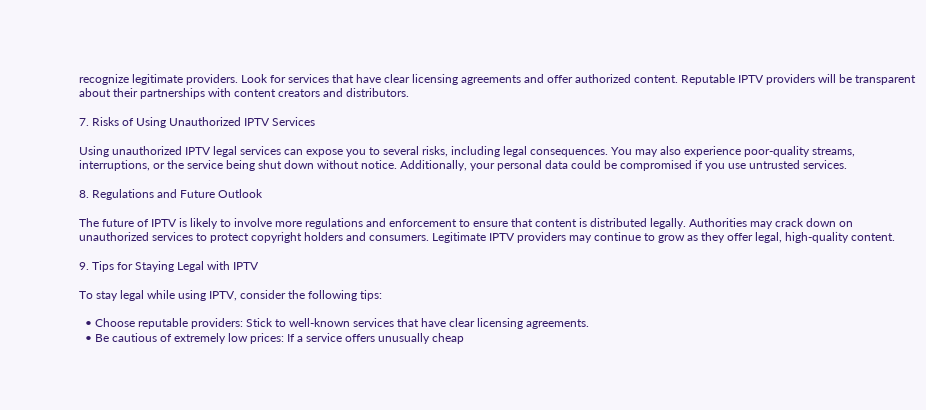recognize legitimate providers. Look for services that have clear licensing agreements and offer authorized content. Reputable IPTV providers will be transparent about their partnerships with content creators and distributors.

7. Risks of Using Unauthorized IPTV Services

Using unauthorized IPTV legal services can expose you to several risks, including legal consequences. You may also experience poor-quality streams, interruptions, or the service being shut down without notice. Additionally, your personal data could be compromised if you use untrusted services.

8. Regulations and Future Outlook

The future of IPTV is likely to involve more regulations and enforcement to ensure that content is distributed legally. Authorities may crack down on unauthorized services to protect copyright holders and consumers. Legitimate IPTV providers may continue to grow as they offer legal, high-quality content.

9. Tips for Staying Legal with IPTV

To stay legal while using IPTV, consider the following tips:

  • Choose reputable providers: Stick to well-known services that have clear licensing agreements.
  • Be cautious of extremely low prices: If a service offers unusually cheap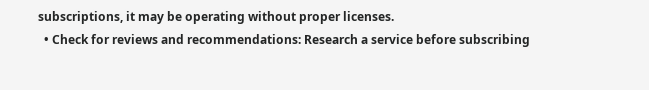subscriptions, it may be operating without proper licenses.
  • Check for reviews and recommendations: Research a service before subscribing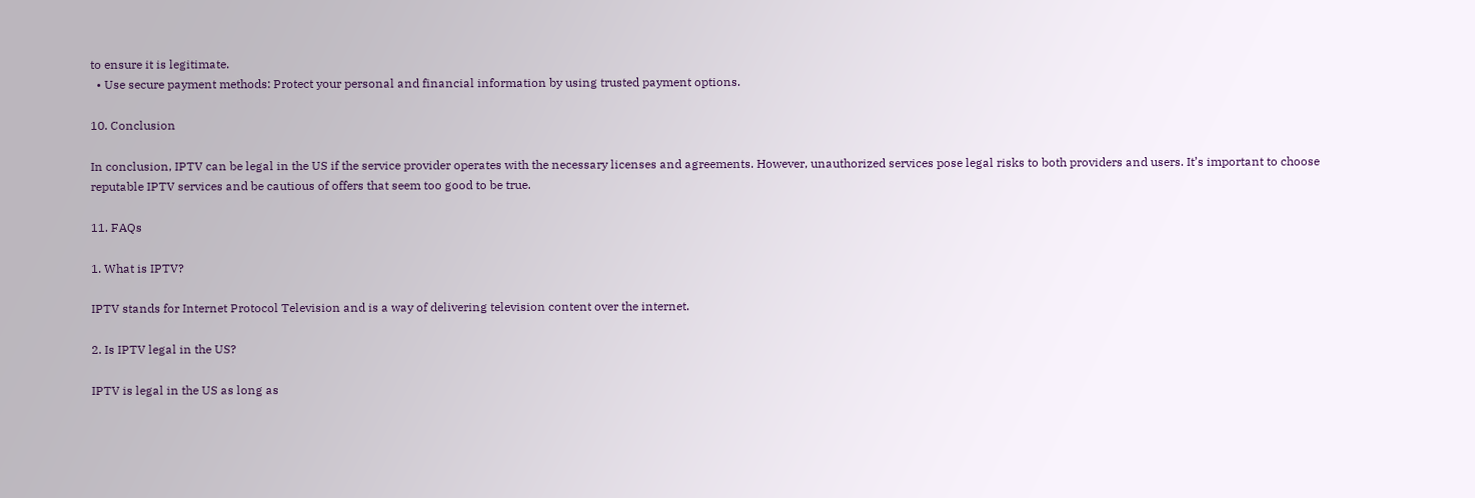to ensure it is legitimate.
  • Use secure payment methods: Protect your personal and financial information by using trusted payment options.

10. Conclusion

In conclusion, IPTV can be legal in the US if the service provider operates with the necessary licenses and agreements. However, unauthorized services pose legal risks to both providers and users. It’s important to choose reputable IPTV services and be cautious of offers that seem too good to be true.

11. FAQs

1. What is IPTV?

IPTV stands for Internet Protocol Television and is a way of delivering television content over the internet.

2. Is IPTV legal in the US?

IPTV is legal in the US as long as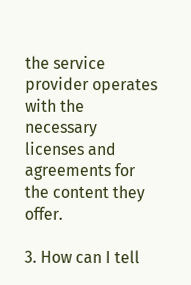the service provider operates with the necessary licenses and agreements for the content they offer.

3. How can I tell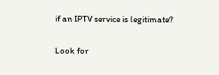if an IPTV service is legitimate?

Look for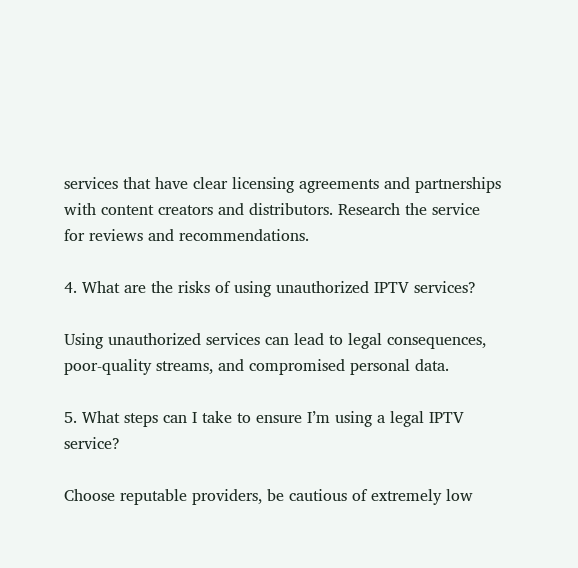services that have clear licensing agreements and partnerships with content creators and distributors. Research the service for reviews and recommendations.

4. What are the risks of using unauthorized IPTV services?

Using unauthorized services can lead to legal consequences, poor-quality streams, and compromised personal data.

5. What steps can I take to ensure I’m using a legal IPTV service?

Choose reputable providers, be cautious of extremely low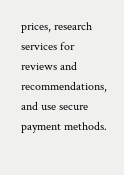prices, research services for reviews and recommendations, and use secure payment methods.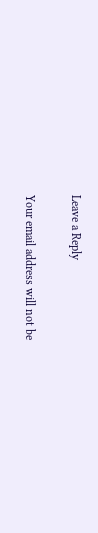Leave a Reply

Your email address will not be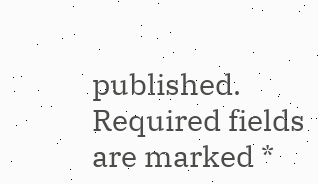published. Required fields are marked *